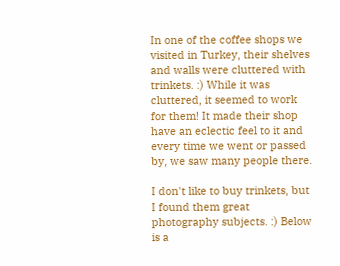In one of the coffee shops we visited in Turkey, their shelves and walls were cluttered with trinkets. :) While it was cluttered, it seemed to work for them! It made their shop have an eclectic feel to it and every time we went or passed by, we saw many people there.

I don't like to buy trinkets, but I found them great photography subjects. :) Below is a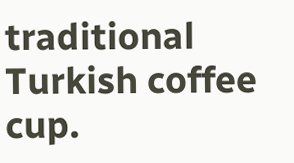traditional Turkish coffee cup.